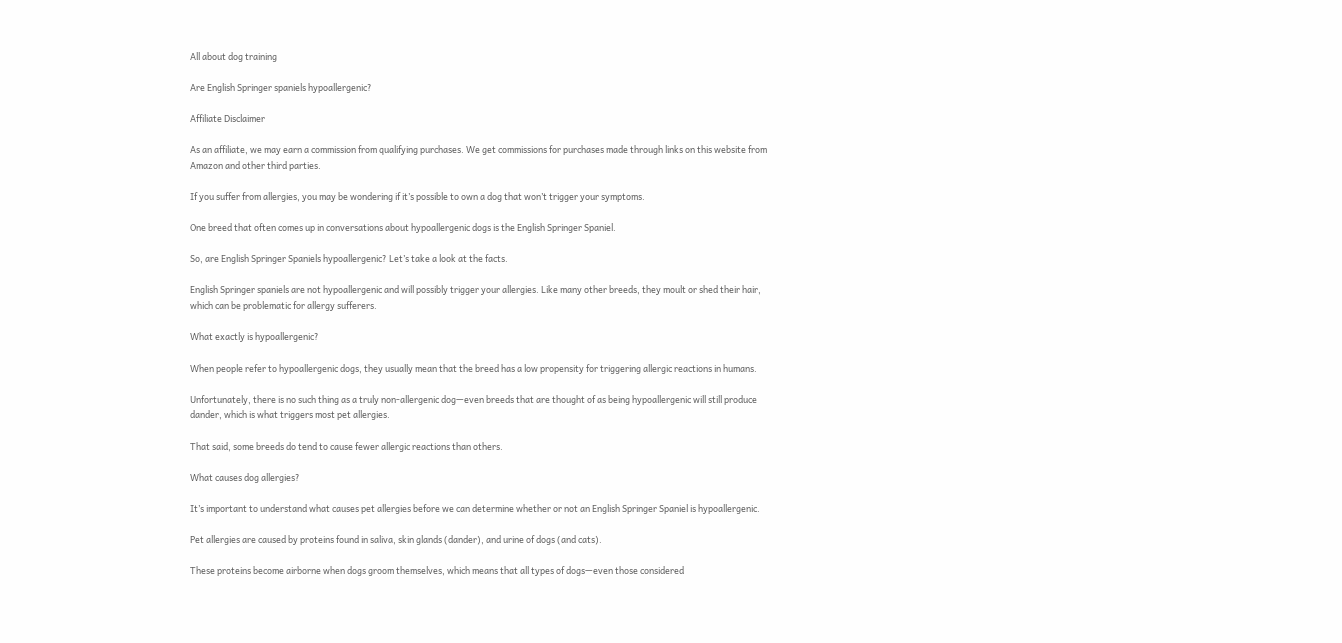All about dog training

Are English Springer spaniels hypoallergenic?

Affiliate Disclaimer

As an affiliate, we may earn a commission from qualifying purchases. We get commissions for purchases made through links on this website from Amazon and other third parties.

If you suffer from allergies, you may be wondering if it’s possible to own a dog that won’t trigger your symptoms.

One breed that often comes up in conversations about hypoallergenic dogs is the English Springer Spaniel.

So, are English Springer Spaniels hypoallergenic? Let’s take a look at the facts.

English Springer spaniels are not hypoallergenic and will possibly trigger your allergies. Like many other breeds, they moult or shed their hair, which can be problematic for allergy sufferers.

What exactly is hypoallergenic?

When people refer to hypoallergenic dogs, they usually mean that the breed has a low propensity for triggering allergic reactions in humans.

Unfortunately, there is no such thing as a truly non-allergenic dog—even breeds that are thought of as being hypoallergenic will still produce dander, which is what triggers most pet allergies.

That said, some breeds do tend to cause fewer allergic reactions than others.

What causes dog allergies?

It’s important to understand what causes pet allergies before we can determine whether or not an English Springer Spaniel is hypoallergenic.

Pet allergies are caused by proteins found in saliva, skin glands (dander), and urine of dogs (and cats).

These proteins become airborne when dogs groom themselves, which means that all types of dogs—even those considered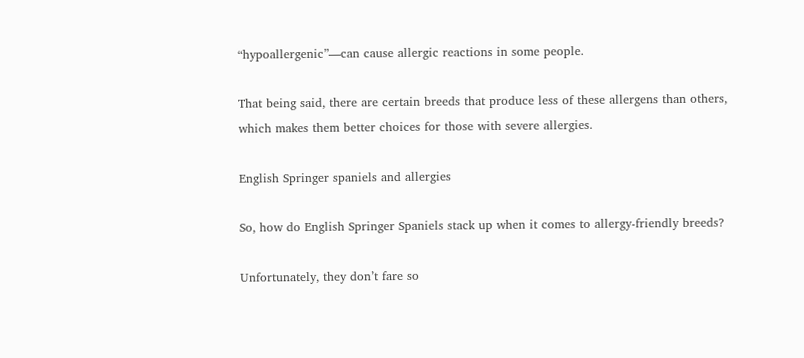“hypoallergenic”—can cause allergic reactions in some people.

That being said, there are certain breeds that produce less of these allergens than others, which makes them better choices for those with severe allergies.

English Springer spaniels and allergies

So, how do English Springer Spaniels stack up when it comes to allergy-friendly breeds?

Unfortunately, they don’t fare so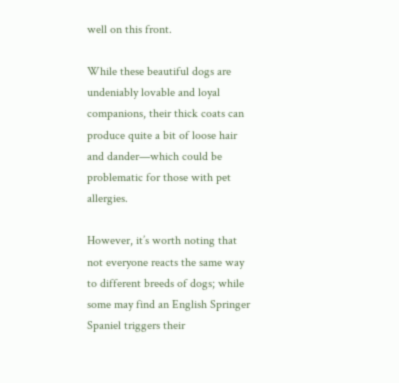well on this front.

While these beautiful dogs are undeniably lovable and loyal companions, their thick coats can produce quite a bit of loose hair and dander—which could be problematic for those with pet allergies.

However, it’s worth noting that not everyone reacts the same way to different breeds of dogs; while some may find an English Springer Spaniel triggers their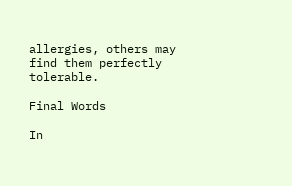allergies, others may find them perfectly tolerable.

Final Words

In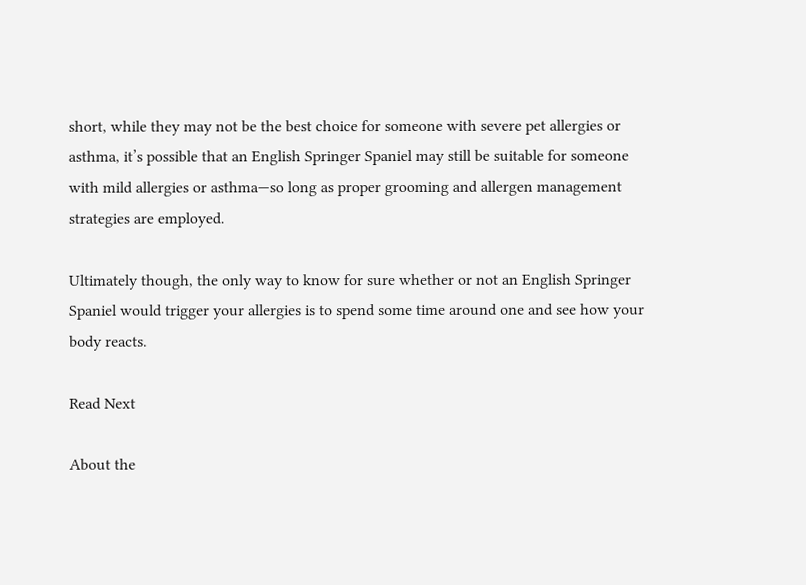short, while they may not be the best choice for someone with severe pet allergies or asthma, it’s possible that an English Springer Spaniel may still be suitable for someone with mild allergies or asthma—so long as proper grooming and allergen management strategies are employed.

Ultimately though, the only way to know for sure whether or not an English Springer Spaniel would trigger your allergies is to spend some time around one and see how your body reacts.

Read Next

About the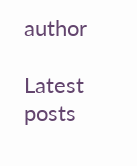author

Latest posts